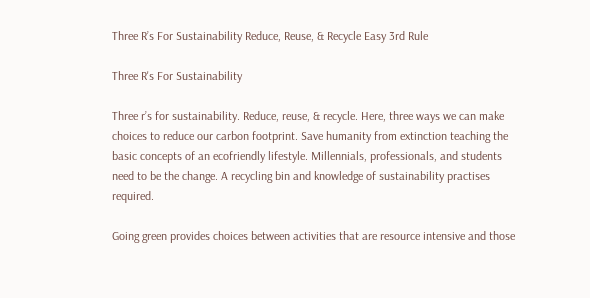Three R’s For Sustainability Reduce, Reuse, & Recycle Easy 3rd Rule

Three R's For Sustainability

Three r’s for sustainability. Reduce, reuse, & recycle. Here, three ways we can make choices to reduce our carbon footprint. Save humanity from extinction teaching the basic concepts of an ecofriendly lifestyle. Millennials, professionals, and students need to be the change. A recycling bin and knowledge of sustainability practises required.

Going green provides choices between activities that are resource intensive and those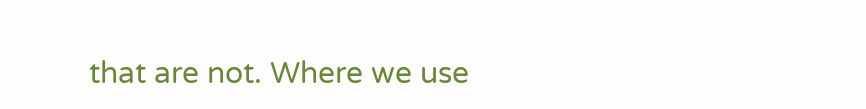that are not. Where we use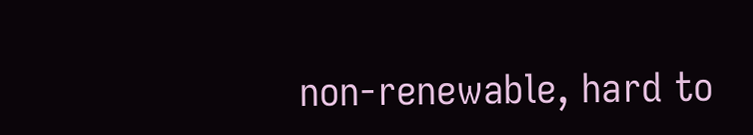non-renewable, hard to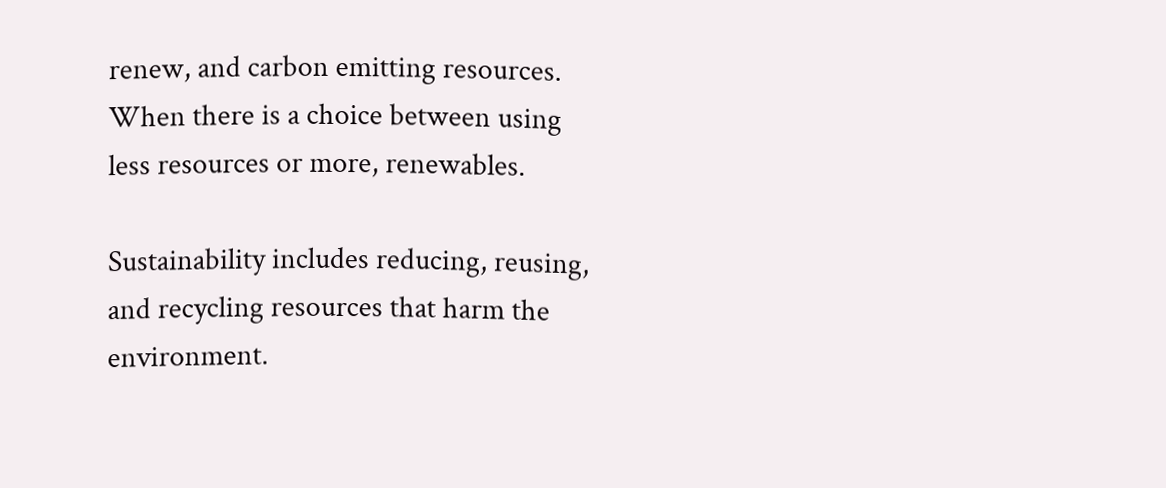renew, and carbon emitting resources. When there is a choice between using less resources or more, renewables.

Sustainability includes reducing, reusing, and recycling resources that harm the environment.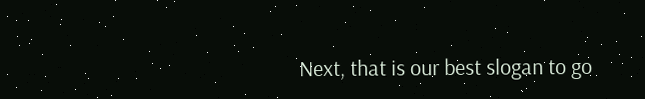Next, that is our best slogan to go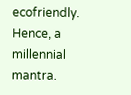ecofriendly. Hence, a millennial mantra.